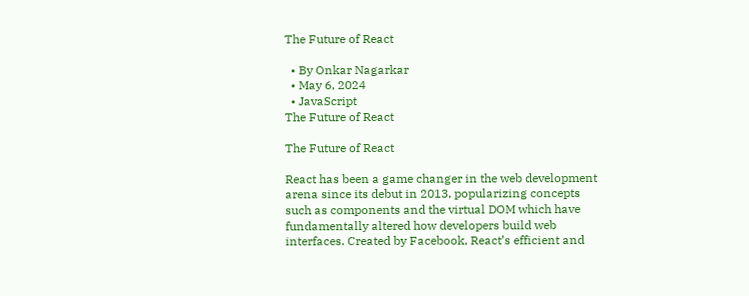The Future of React

  • By Onkar Nagarkar
  • May 6, 2024
  • JavaScript
The Future of React

The Future of React

React has been a game changer in the web development arena since its debut in 2013, popularizing concepts such as components and the virtual DOM which have fundamentally altered how developers build web interfaces. Created by Facebook, React’s efficient and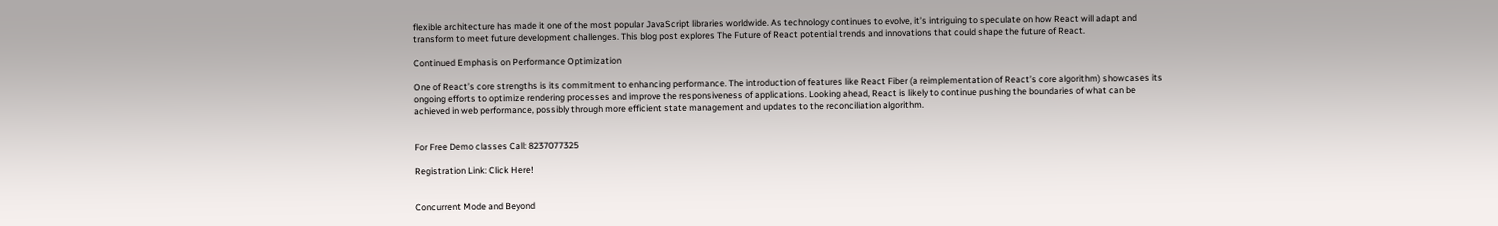flexible architecture has made it one of the most popular JavaScript libraries worldwide. As technology continues to evolve, it’s intriguing to speculate on how React will adapt and transform to meet future development challenges. This blog post explores The Future of React potential trends and innovations that could shape the future of React.

Continued Emphasis on Performance Optimization

One of React’s core strengths is its commitment to enhancing performance. The introduction of features like React Fiber (a reimplementation of React’s core algorithm) showcases its ongoing efforts to optimize rendering processes and improve the responsiveness of applications. Looking ahead, React is likely to continue pushing the boundaries of what can be achieved in web performance, possibly through more efficient state management and updates to the reconciliation algorithm.


For Free Demo classes Call: 8237077325

Registration Link: Click Here!


Concurrent Mode and Beyond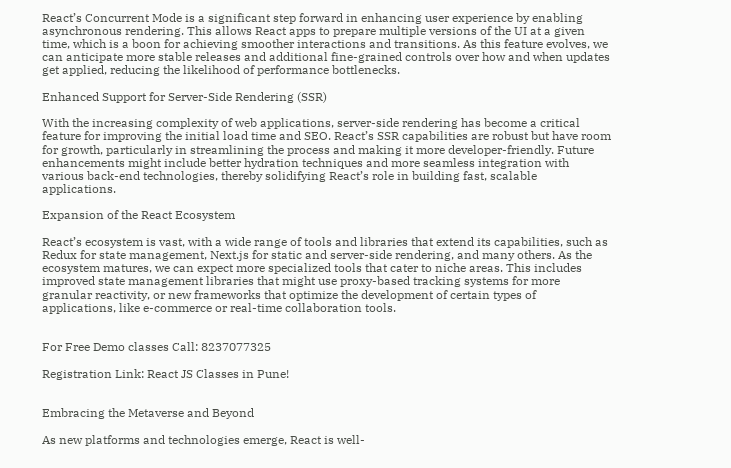React’s Concurrent Mode is a significant step forward in enhancing user experience by enabling asynchronous rendering. This allows React apps to prepare multiple versions of the UI at a given time, which is a boon for achieving smoother interactions and transitions. As this feature evolves, we can anticipate more stable releases and additional fine-grained controls over how and when updates get applied, reducing the likelihood of performance bottlenecks.

Enhanced Support for Server-Side Rendering (SSR)

With the increasing complexity of web applications, server-side rendering has become a critical feature for improving the initial load time and SEO. React’s SSR capabilities are robust but have room for growth, particularly in streamlining the process and making it more developer-friendly. Future enhancements might include better hydration techniques and more seamless integration with various back-end technologies, thereby solidifying React’s role in building fast, scalable applications.

Expansion of the React Ecosystem

React’s ecosystem is vast, with a wide range of tools and libraries that extend its capabilities, such as Redux for state management, Next.js for static and server-side rendering, and many others. As the ecosystem matures, we can expect more specialized tools that cater to niche areas. This includes improved state management libraries that might use proxy-based tracking systems for more granular reactivity, or new frameworks that optimize the development of certain types of applications, like e-commerce or real-time collaboration tools.


For Free Demo classes Call: 8237077325

Registration Link: React JS Classes in Pune!


Embracing the Metaverse and Beyond

As new platforms and technologies emerge, React is well-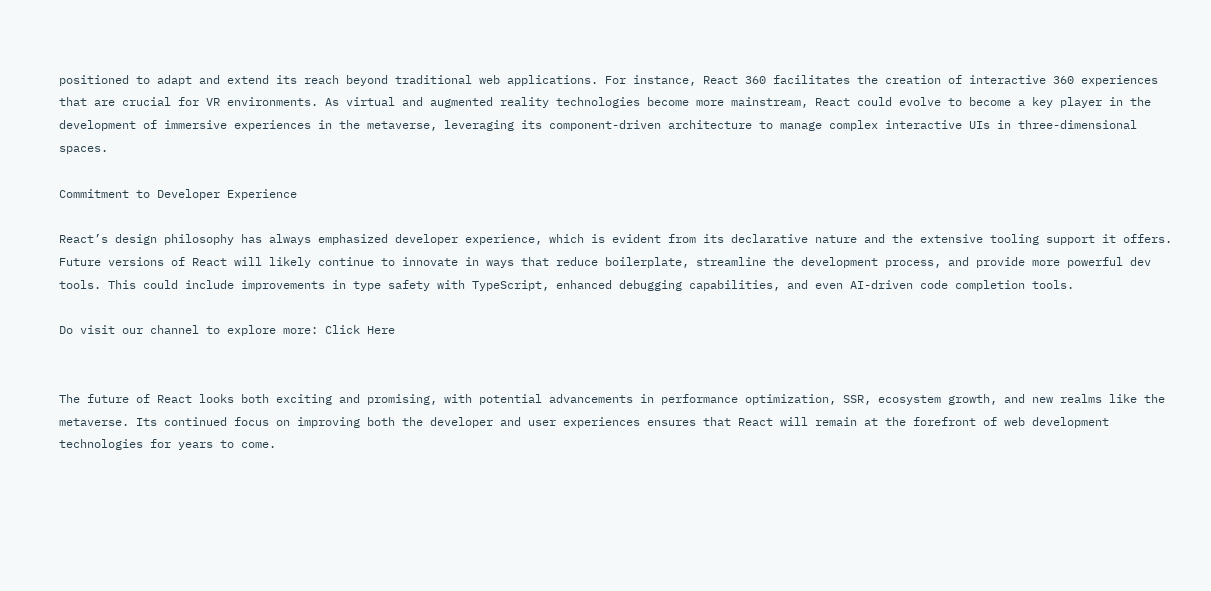positioned to adapt and extend its reach beyond traditional web applications. For instance, React 360 facilitates the creation of interactive 360 experiences that are crucial for VR environments. As virtual and augmented reality technologies become more mainstream, React could evolve to become a key player in the development of immersive experiences in the metaverse, leveraging its component-driven architecture to manage complex interactive UIs in three-dimensional spaces.

Commitment to Developer Experience

React’s design philosophy has always emphasized developer experience, which is evident from its declarative nature and the extensive tooling support it offers. Future versions of React will likely continue to innovate in ways that reduce boilerplate, streamline the development process, and provide more powerful dev tools. This could include improvements in type safety with TypeScript, enhanced debugging capabilities, and even AI-driven code completion tools.

Do visit our channel to explore more: Click Here


The future of React looks both exciting and promising, with potential advancements in performance optimization, SSR, ecosystem growth, and new realms like the metaverse. Its continued focus on improving both the developer and user experiences ensures that React will remain at the forefront of web development technologies for years to come.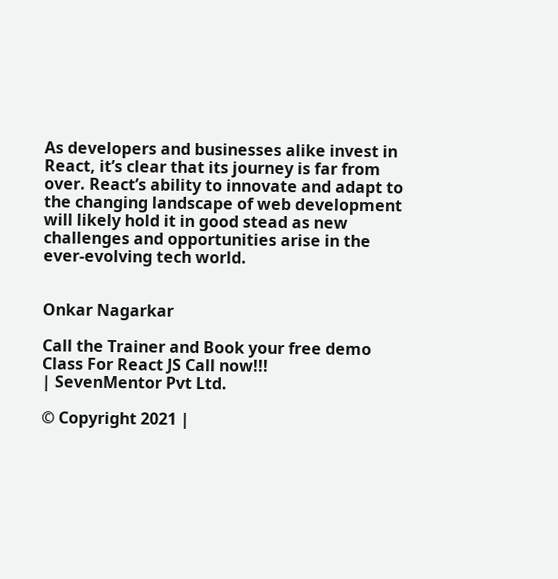As developers and businesses alike invest in React, it’s clear that its journey is far from over. React’s ability to innovate and adapt to the changing landscape of web development will likely hold it in good stead as new challenges and opportunities arise in the ever-evolving tech world.


Onkar Nagarkar

Call the Trainer and Book your free demo Class For React JS Call now!!!
| SevenMentor Pvt Ltd.

© Copyright 2021 |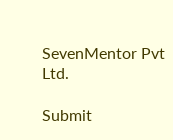SevenMentor Pvt Ltd.

Submit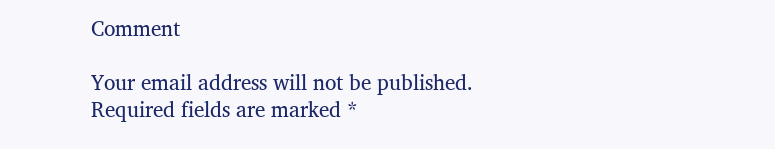Comment

Your email address will not be published. Required fields are marked *